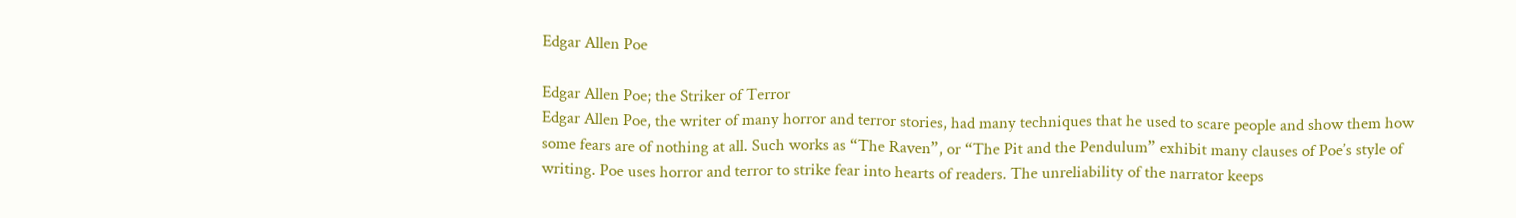Edgar Allen Poe

Edgar Allen Poe; the Striker of Terror
Edgar Allen Poe, the writer of many horror and terror stories, had many techniques that he used to scare people and show them how some fears are of nothing at all. Such works as “The Raven”, or “The Pit and the Pendulum” exhibit many clauses of Poe’s style of writing. Poe uses horror and terror to strike fear into hearts of readers. The unreliability of the narrator keeps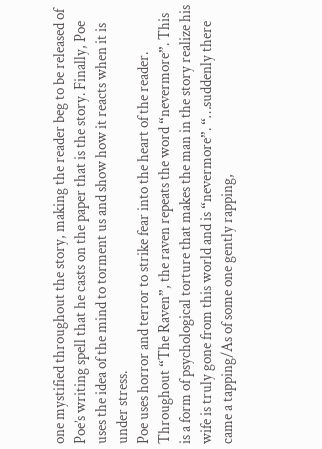one mystified throughout the story, making the reader beg to be released of Poe’s writing spell that he casts on the paper that is the story. Finally, Poe uses the idea of the mind to torment us and show how it reacts when it is under stress.
Poe uses horror and terror to strike fear into the heart of the reader. Throughout “The Raven”, the raven repeats the word “nevermore”. This is a form of psychological torture that makes the man in the story realize his wife is truly gone from this world and is “nevermore”. “…suddenly there came a tapping/As of some one gently rapping,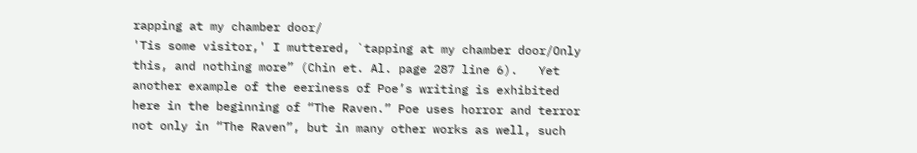rapping at my chamber door/
'Tis some visitor,' I muttered, `tapping at my chamber door/Only this, and nothing more” (Chin et. Al. page 287 line 6).   Yet another example of the eeriness of Poe’s writing is exhibited here in the beginning of “The Raven.” Poe uses horror and terror not only in “The Raven”, but in many other works as well, such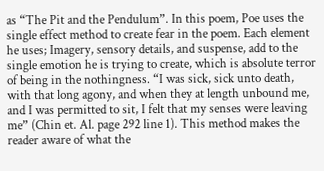as “The Pit and the Pendulum”. In this poem, Poe uses the single effect method to create fear in the poem. Each element he uses; Imagery, sensory details, and suspense, add to the single emotion he is trying to create, which is absolute terror of being in the nothingness. “I was sick, sick unto death, with that long agony, and when they at length unbound me, and I was permitted to sit, I felt that my senses were leaving me” (Chin et. Al. page 292 line 1). This method makes the reader aware of what the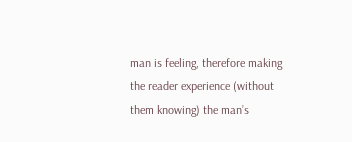man is feeling, therefore making the reader experience (without them knowing) the man’s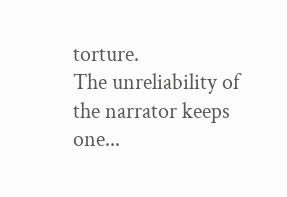torture.
The unreliability of the narrator keeps one...